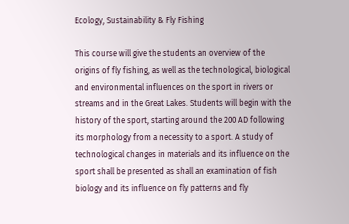Ecology, Sustainability & Fly Fishing

This course will give the students an overview of the origins of fly fishing, as well as the technological, biological and environmental influences on the sport in rivers or streams and in the Great Lakes. Students will begin with the history of the sport, starting around the 200 AD following its morphology from a necessity to a sport. A study of technological changes in materials and its influence on the sport shall be presented as shall an examination of fish biology and its influence on fly patterns and fly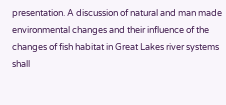presentation. A discussion of natural and man made environmental changes and their influence of the changes of fish habitat in Great Lakes river systems shall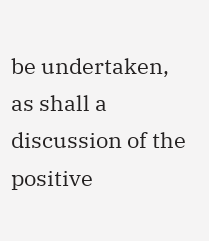be undertaken, as shall a discussion of the positive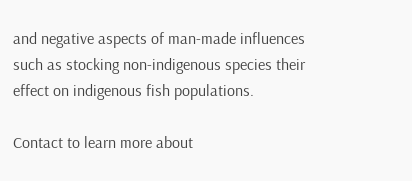and negative aspects of man-made influences such as stocking non-indigenous species their effect on indigenous fish populations.

Contact to learn more about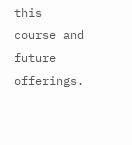this course and future offerings.